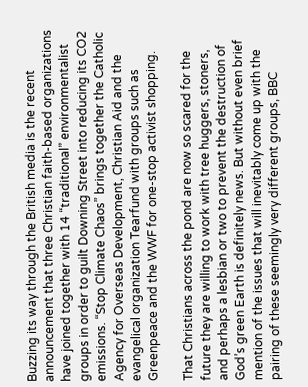Buzzing its way through the British media is the recent announcement that three Christian faith-based organizations have joined together with 14 “traditional” environmentalist groups in order to guilt Downing Street into reducing its CO2 emissions. “Stop Climate Chaos” brings together the Catholic Agency for Overseas Development, Christian Aid and the evangelical organization Tearfund with groups such as Greenpeace and the WWF for one-stop activist shopping.

That Christians across the pond are now so scared for the future they are willing to work with tree huggers, stoners, and perhaps a lesbian or two to prevent the destruction of God’s green Earth is definitely news. But without even brief mention of the issues that will inevitably come up with the pairing of these seemingly very different groups, BBC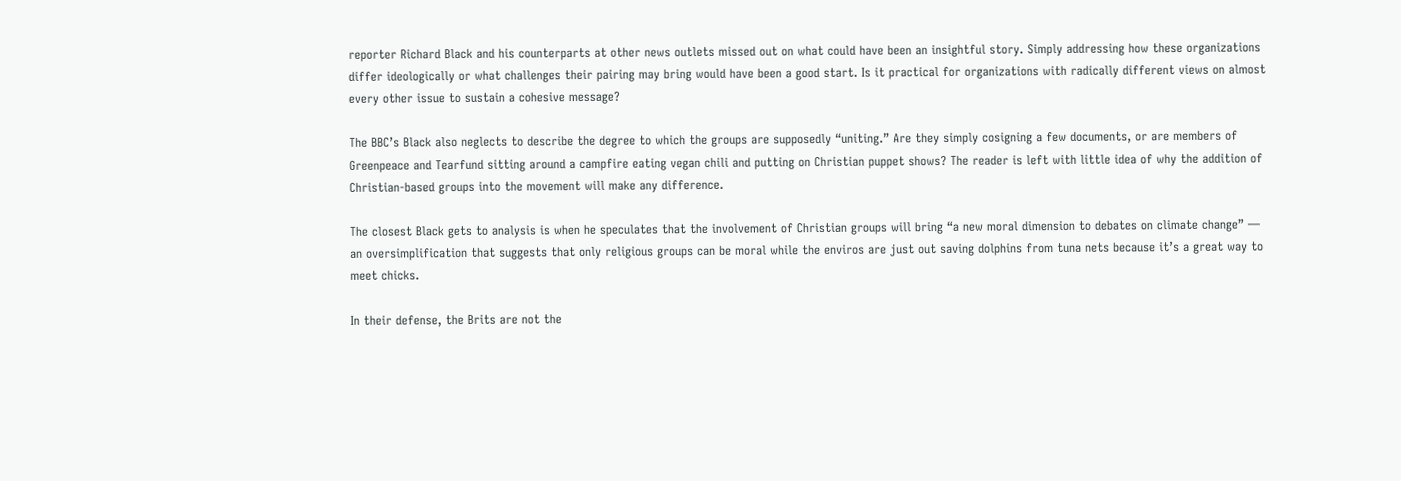reporter Richard Black and his counterparts at other news outlets missed out on what could have been an insightful story. Simply addressing how these organizations differ ideologically or what challenges their pairing may bring would have been a good start. Is it practical for organizations with radically different views on almost every other issue to sustain a cohesive message?

The BBC’s Black also neglects to describe the degree to which the groups are supposedly “uniting.” Are they simply cosigning a few documents, or are members of Greenpeace and Tearfund sitting around a campfire eating vegan chili and putting on Christian puppet shows? The reader is left with little idea of why the addition of Christian-based groups into the movement will make any difference.

The closest Black gets to analysis is when he speculates that the involvement of Christian groups will bring “a new moral dimension to debates on climate change” — an oversimplification that suggests that only religious groups can be moral while the enviros are just out saving dolphins from tuna nets because it’s a great way to meet chicks.

In their defense, the Brits are not the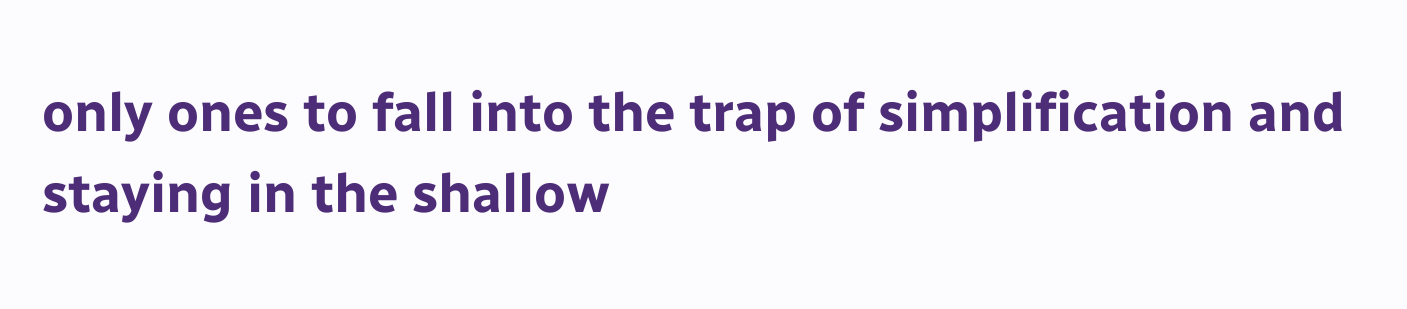only ones to fall into the trap of simplification and staying in the shallow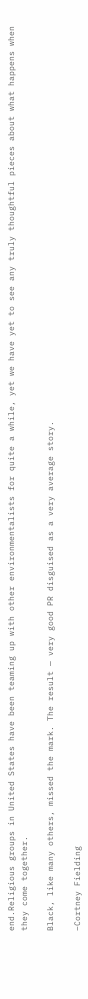end.Religious groups in United States have been teaming up with other environmentalists for quite a while, yet we have yet to see any truly thoughtful pieces about what happens when they come together.

Black, like many others, missed the mark. The result — very good PR disguised as a very average story.

–Cortney Fielding